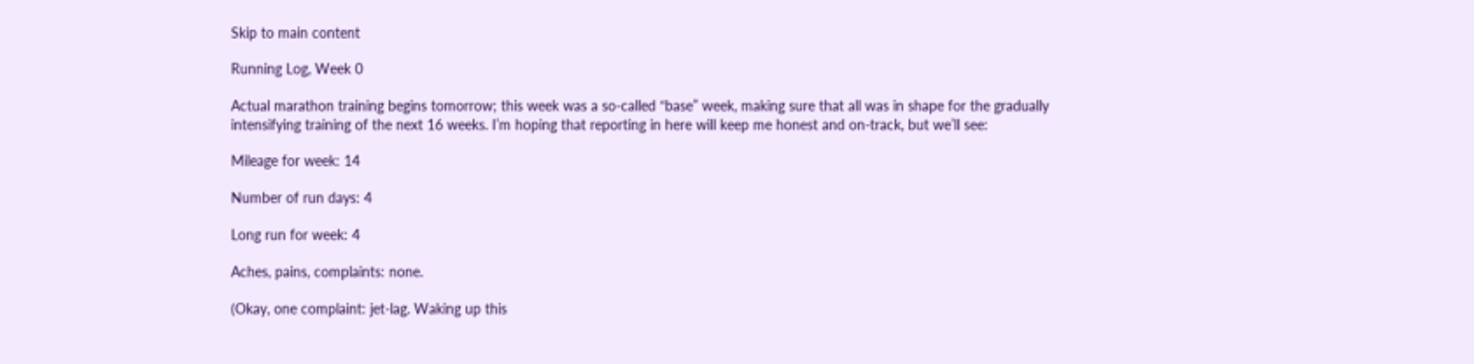Skip to main content

Running Log, Week 0

Actual marathon training begins tomorrow; this week was a so-called “base” week, making sure that all was in shape for the gradually intensifying training of the next 16 weeks. I’m hoping that reporting in here will keep me honest and on-track, but we’ll see:

Mileage for week: 14

Number of run days: 4

Long run for week: 4

Aches, pains, complaints: none.

(Okay, one complaint: jet-lag. Waking up this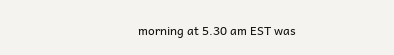morning at 5.30 am EST was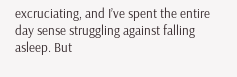excruciating, and I’ve spent the entire day sense struggling against falling asleep. But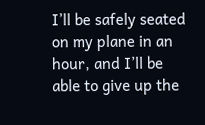I’ll be safely seated on my plane in an hour, and I’ll be able to give up the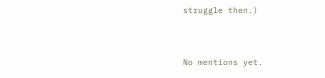struggle then.)


No mentions yet.